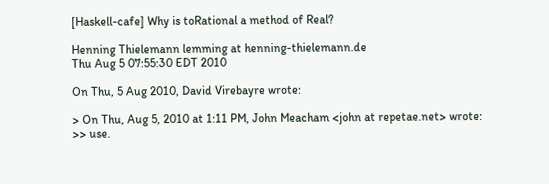[Haskell-cafe] Why is toRational a method of Real?

Henning Thielemann lemming at henning-thielemann.de
Thu Aug 5 07:55:30 EDT 2010

On Thu, 5 Aug 2010, David Virebayre wrote:

> On Thu, Aug 5, 2010 at 1:11 PM, John Meacham <john at repetae.net> wrote:
>> use.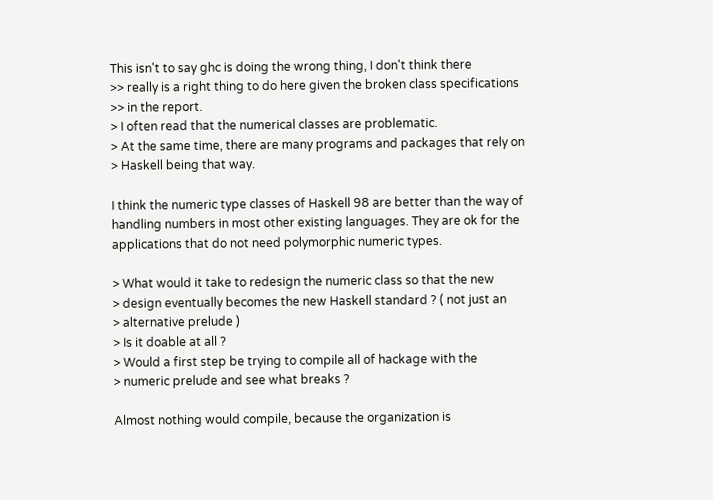This isn't to say ghc is doing the wrong thing, I don't think there
>> really is a right thing to do here given the broken class specifications
>> in the report.
> I often read that the numerical classes are problematic.
> At the same time, there are many programs and packages that rely on
> Haskell being that way.

I think the numeric type classes of Haskell 98 are better than the way of
handling numbers in most other existing languages. They are ok for the
applications that do not need polymorphic numeric types.

> What would it take to redesign the numeric class so that the new
> design eventually becomes the new Haskell standard ? ( not just an
> alternative prelude )
> Is it doable at all ?
> Would a first step be trying to compile all of hackage with the
> numeric prelude and see what breaks ?

Almost nothing would compile, because the organization is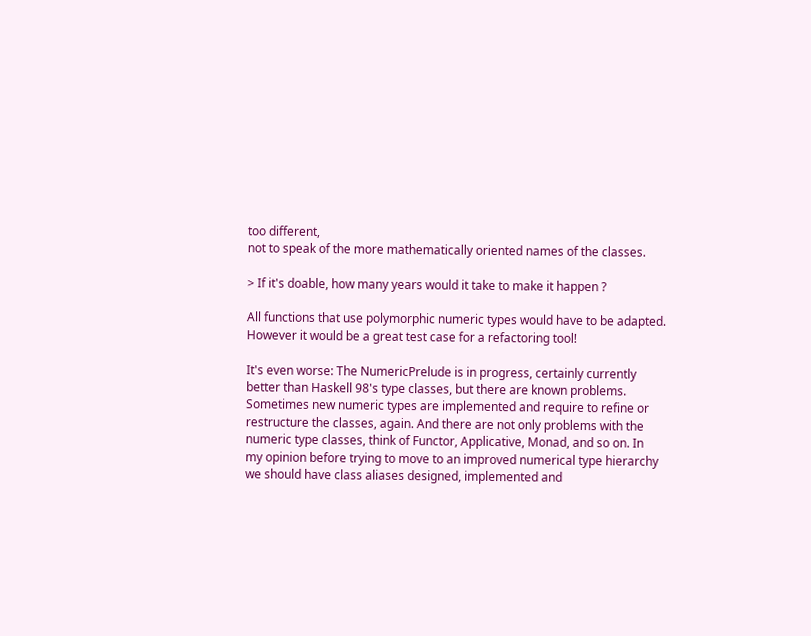too different,
not to speak of the more mathematically oriented names of the classes.

> If it's doable, how many years would it take to make it happen ?

All functions that use polymorphic numeric types would have to be adapted.
However it would be a great test case for a refactoring tool!

It's even worse: The NumericPrelude is in progress, certainly currently
better than Haskell 98's type classes, but there are known problems.
Sometimes new numeric types are implemented and require to refine or
restructure the classes, again. And there are not only problems with the
numeric type classes, think of Functor, Applicative, Monad, and so on. In
my opinion before trying to move to an improved numerical type hierarchy
we should have class aliases designed, implemented and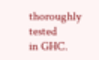thoroughly tested
in GHC.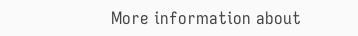More information about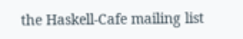the Haskell-Cafe mailing list